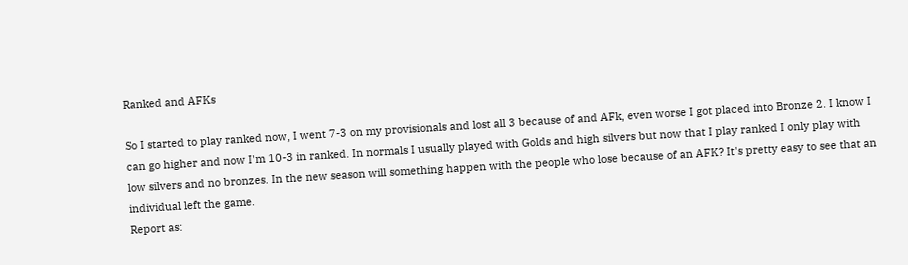Ranked and AFKs

So I started to play ranked now, I went 7-3 on my provisionals and lost all 3 because of and AFk, even worse I got placed into Bronze 2. I know I can go higher and now I'm 10-3 in ranked. In normals I usually played with Golds and high silvers but now that I play ranked I only play with low silvers and no bronzes. In the new season will something happen with the people who lose because of an AFK? It's pretty easy to see that an individual left the game.
Report as: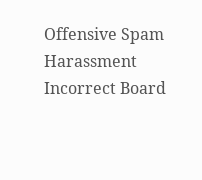Offensive Spam Harassment Incorrect Board